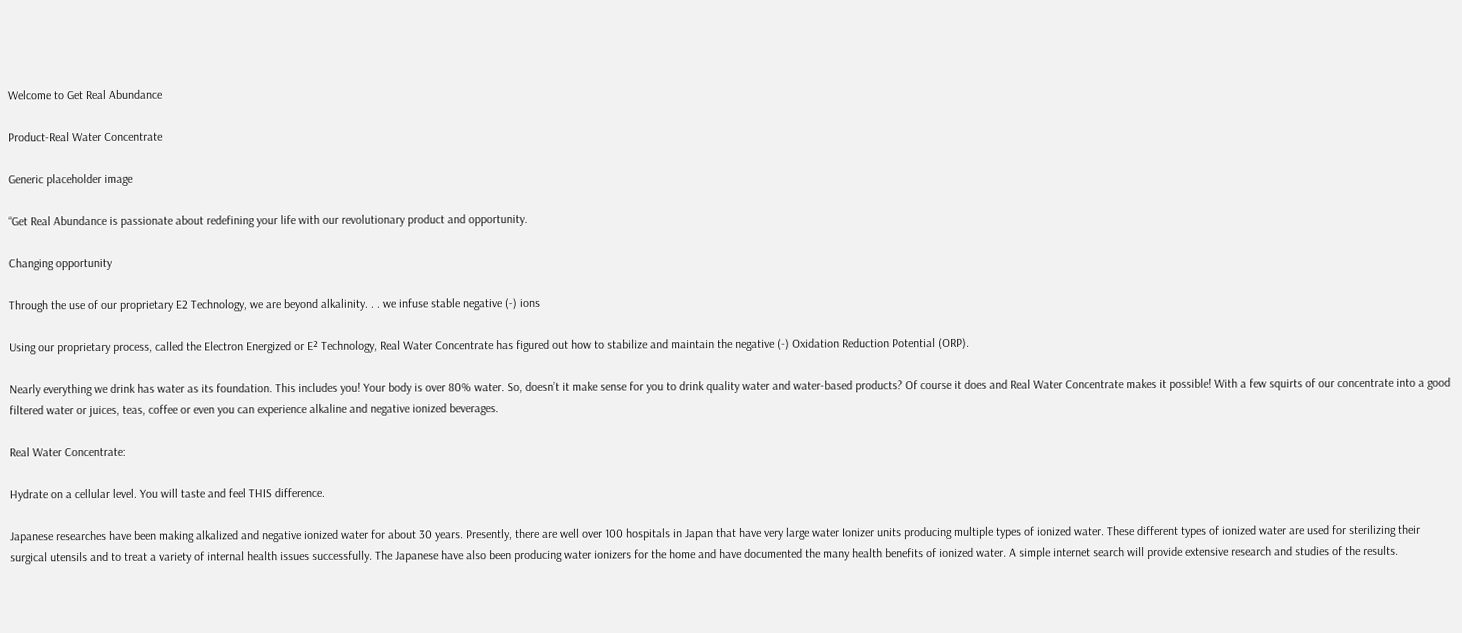Welcome to Get Real Abundance

Product-Real Water Concentrate

Generic placeholder image

“Get Real Abundance is passionate about redefining your life with our revolutionary product and opportunity.

Changing opportunity

Through the use of our proprietary E2 Technology, we are beyond alkalinity. . . we infuse stable negative (-) ions

Using our proprietary process, called the Electron Energized or E² Technology, Real Water Concentrate has figured out how to stabilize and maintain the negative (-) Oxidation Reduction Potential (ORP).

Nearly everything we drink has water as its foundation. This includes you! Your body is over 80% water. So, doesn’t it make sense for you to drink quality water and water-based products? Of course it does and Real Water Concentrate makes it possible! With a few squirts of our concentrate into a good filtered water or juices, teas, coffee or even you can experience alkaline and negative ionized beverages.

Real Water Concentrate:

Hydrate on a cellular level. You will taste and feel THIS difference.

Japanese researches have been making alkalized and negative ionized water for about 30 years. Presently, there are well over 100 hospitals in Japan that have very large water Ionizer units producing multiple types of ionized water. These different types of ionized water are used for sterilizing their surgical utensils and to treat a variety of internal health issues successfully. The Japanese have also been producing water ionizers for the home and have documented the many health benefits of ionized water. A simple internet search will provide extensive research and studies of the results.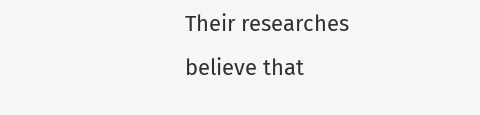Their researches believe that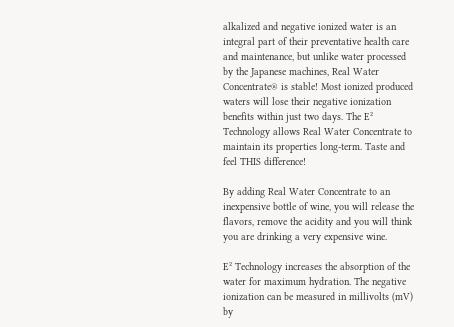alkalized and negative ionized water is an integral part of their preventative health care and maintenance, but unlike water processed by the Japanese machines, Real Water Concentrate® is stable! Most ionized produced waters will lose their negative ionization benefits within just two days. The E² Technology allows Real Water Concentrate to maintain its properties long-term. Taste and feel THIS difference!

By adding Real Water Concentrate to an inexpensive bottle of wine, you will release the flavors, remove the acidity and you will think you are drinking a very expensive wine.

E² Technology increases the absorption of the water for maximum hydration. The negative ionization can be measured in millivolts (mV) by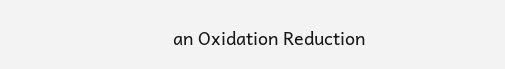an Oxidation Reduction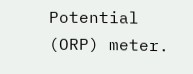Potential (ORP) meter.